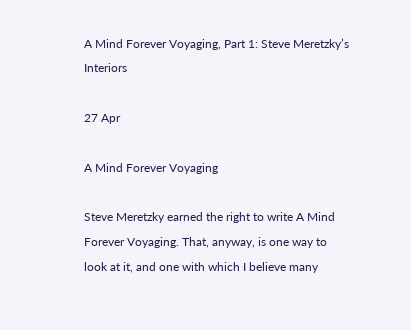A Mind Forever Voyaging, Part 1: Steve Meretzky’s Interiors

27 Apr

A Mind Forever Voyaging

Steve Meretzky earned the right to write A Mind Forever Voyaging. That, anyway, is one way to look at it, and one with which I believe many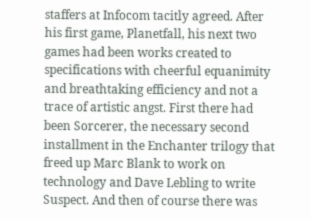staffers at Infocom tacitly agreed. After his first game, Planetfall, his next two games had been works created to specifications with cheerful equanimity and breathtaking efficiency and not a trace of artistic angst. First there had been Sorcerer, the necessary second installment in the Enchanter trilogy that freed up Marc Blank to work on technology and Dave Lebling to write Suspect. And then of course there was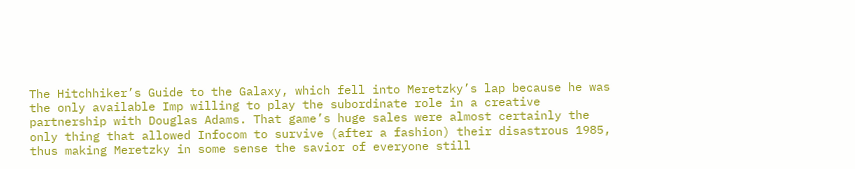The Hitchhiker’s Guide to the Galaxy, which fell into Meretzky’s lap because he was the only available Imp willing to play the subordinate role in a creative partnership with Douglas Adams. That game’s huge sales were almost certainly the only thing that allowed Infocom to survive (after a fashion) their disastrous 1985, thus making Meretzky in some sense the savior of everyone still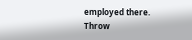employed there. Throw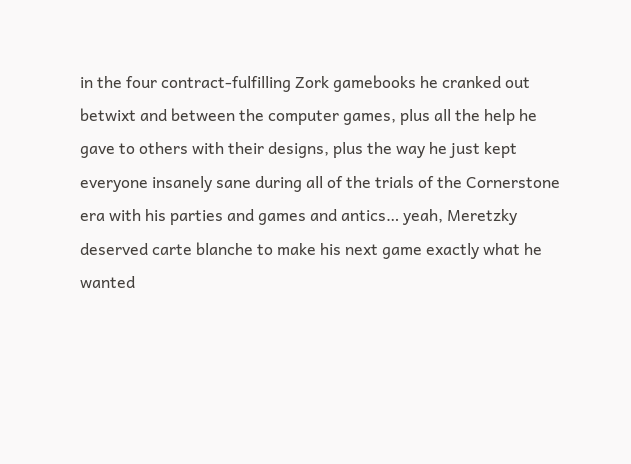in the four contract-fulfilling Zork gamebooks he cranked out betwixt and between the computer games, plus all the help he gave to others with their designs, plus the way he just kept everyone insanely sane during all of the trials of the Cornerstone era with his parties and games and antics… yeah, Meretzky deserved carte blanche to make his next game exactly what he wanted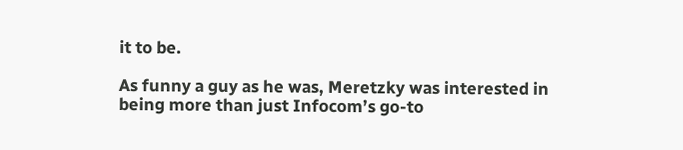it to be.

As funny a guy as he was, Meretzky was interested in being more than just Infocom’s go-to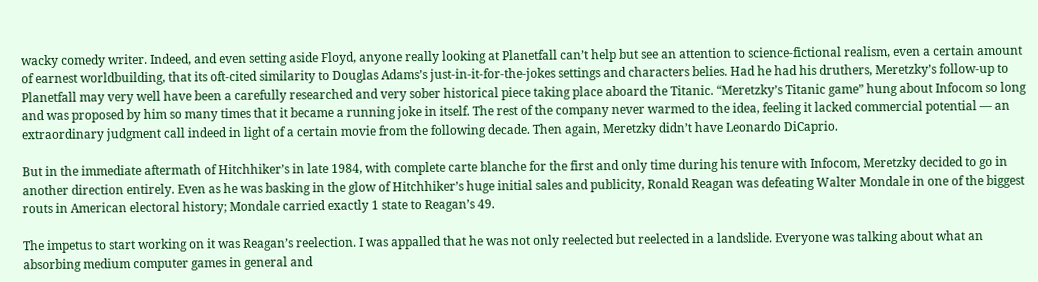wacky comedy writer. Indeed, and even setting aside Floyd, anyone really looking at Planetfall can’t help but see an attention to science-fictional realism, even a certain amount of earnest worldbuilding, that its oft-cited similarity to Douglas Adams’s just-in-it-for-the-jokes settings and characters belies. Had he had his druthers, Meretzky’s follow-up to Planetfall may very well have been a carefully researched and very sober historical piece taking place aboard the Titanic. “Meretzky’s Titanic game” hung about Infocom so long and was proposed by him so many times that it became a running joke in itself. The rest of the company never warmed to the idea, feeling it lacked commercial potential — an extraordinary judgment call indeed in light of a certain movie from the following decade. Then again, Meretzky didn’t have Leonardo DiCaprio.

But in the immediate aftermath of Hitchhiker’s in late 1984, with complete carte blanche for the first and only time during his tenure with Infocom, Meretzky decided to go in another direction entirely. Even as he was basking in the glow of Hitchhiker’s huge initial sales and publicity, Ronald Reagan was defeating Walter Mondale in one of the biggest routs in American electoral history; Mondale carried exactly 1 state to Reagan’s 49.

The impetus to start working on it was Reagan’s reelection. I was appalled that he was not only reelected but reelected in a landslide. Everyone was talking about what an absorbing medium computer games in general and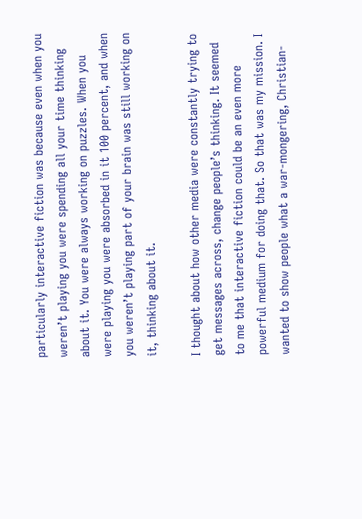particularly interactive fiction was because even when you weren’t playing you were spending all your time thinking about it. You were always working on puzzles. When you were playing you were absorbed in it 100 percent, and when you weren’t playing part of your brain was still working on it, thinking about it.

I thought about how other media were constantly trying to get messages across, change people’s thinking. It seemed to me that interactive fiction could be an even more powerful medium for doing that. So that was my mission. I wanted to show people what a war-mongering, Christian-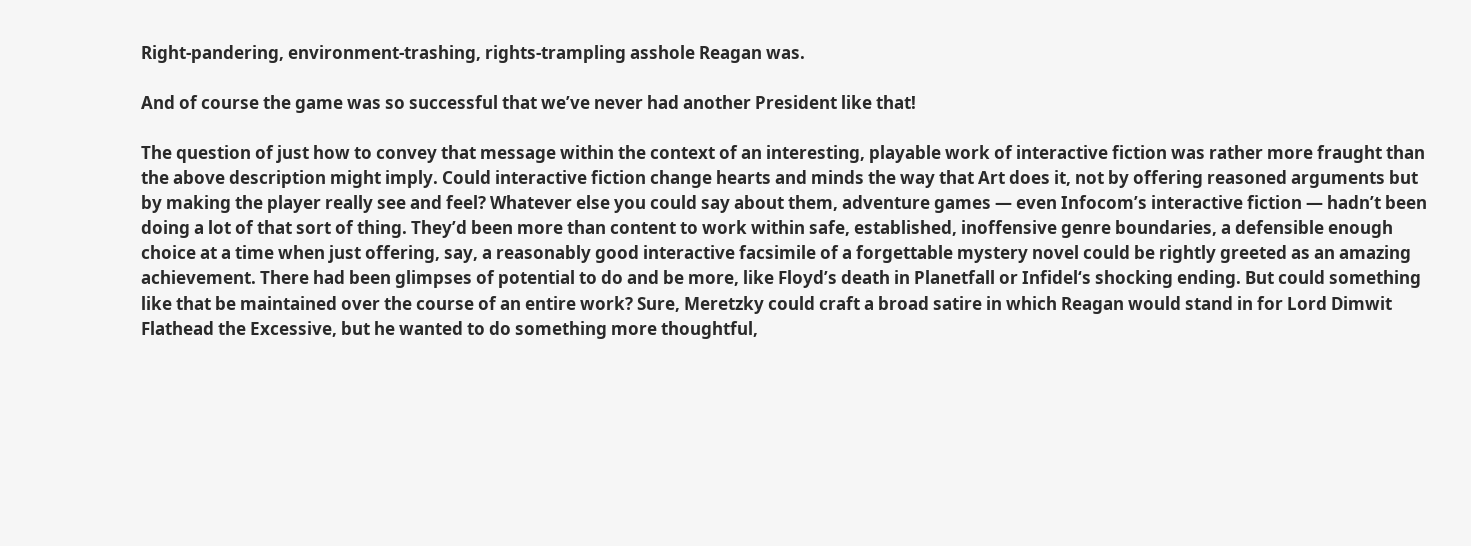Right-pandering, environment-trashing, rights-trampling asshole Reagan was.

And of course the game was so successful that we’ve never had another President like that!

The question of just how to convey that message within the context of an interesting, playable work of interactive fiction was rather more fraught than the above description might imply. Could interactive fiction change hearts and minds the way that Art does it, not by offering reasoned arguments but by making the player really see and feel? Whatever else you could say about them, adventure games — even Infocom’s interactive fiction — hadn’t been doing a lot of that sort of thing. They’d been more than content to work within safe, established, inoffensive genre boundaries, a defensible enough choice at a time when just offering, say, a reasonably good interactive facsimile of a forgettable mystery novel could be rightly greeted as an amazing achievement. There had been glimpses of potential to do and be more, like Floyd’s death in Planetfall or Infidel‘s shocking ending. But could something like that be maintained over the course of an entire work? Sure, Meretzky could craft a broad satire in which Reagan would stand in for Lord Dimwit Flathead the Excessive, but he wanted to do something more thoughtful,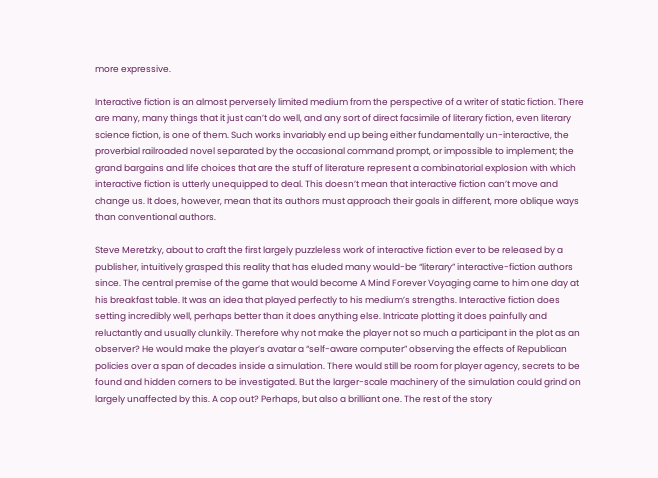more expressive.

Interactive fiction is an almost perversely limited medium from the perspective of a writer of static fiction. There are many, many things that it just can’t do well, and any sort of direct facsimile of literary fiction, even literary science fiction, is one of them. Such works invariably end up being either fundamentally un-interactive, the proverbial railroaded novel separated by the occasional command prompt, or impossible to implement; the grand bargains and life choices that are the stuff of literature represent a combinatorial explosion with which interactive fiction is utterly unequipped to deal. This doesn’t mean that interactive fiction can’t move and change us. It does, however, mean that its authors must approach their goals in different, more oblique ways than conventional authors.

Steve Meretzky, about to craft the first largely puzzleless work of interactive fiction ever to be released by a publisher, intuitively grasped this reality that has eluded many would-be “literary” interactive-fiction authors since. The central premise of the game that would become A Mind Forever Voyaging came to him one day at his breakfast table. It was an idea that played perfectly to his medium’s strengths. Interactive fiction does setting incredibly well, perhaps better than it does anything else. Intricate plotting it does painfully and reluctantly and usually clunkily. Therefore why not make the player not so much a participant in the plot as an observer? He would make the player’s avatar a “self-aware computer” observing the effects of Republican policies over a span of decades inside a simulation. There would still be room for player agency, secrets to be found and hidden corners to be investigated. But the larger-scale machinery of the simulation could grind on largely unaffected by this. A cop out? Perhaps, but also a brilliant one. The rest of the story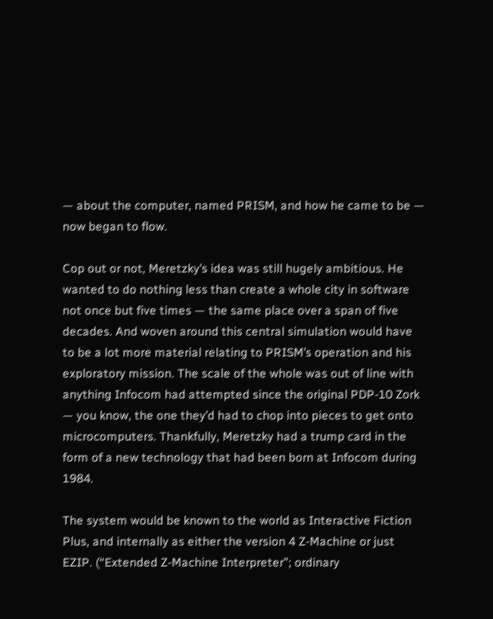— about the computer, named PRISM, and how he came to be — now began to flow.

Cop out or not, Meretzky’s idea was still hugely ambitious. He wanted to do nothing less than create a whole city in software not once but five times — the same place over a span of five decades. And woven around this central simulation would have to be a lot more material relating to PRISM’s operation and his exploratory mission. The scale of the whole was out of line with anything Infocom had attempted since the original PDP-10 Zork — you know, the one they’d had to chop into pieces to get onto microcomputers. Thankfully, Meretzky had a trump card in the form of a new technology that had been born at Infocom during 1984.

The system would be known to the world as Interactive Fiction Plus, and internally as either the version 4 Z-Machine or just EZIP. (“Extended Z-Machine Interpreter”; ordinary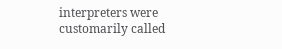interpreters were customarily called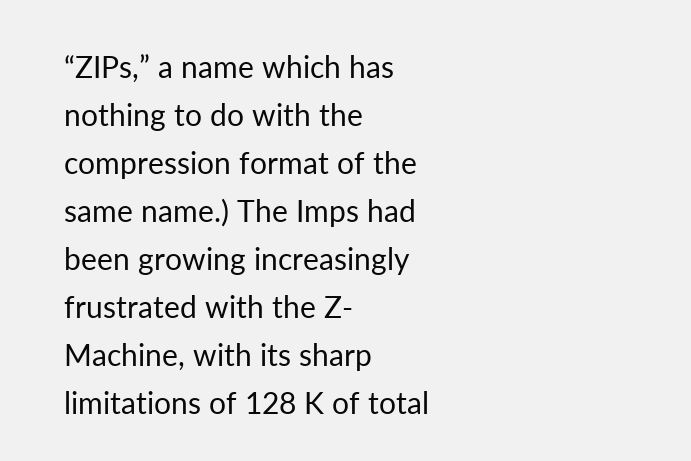“ZIPs,” a name which has nothing to do with the compression format of the same name.) The Imps had been growing increasingly frustrated with the Z-Machine, with its sharp limitations of 128 K of total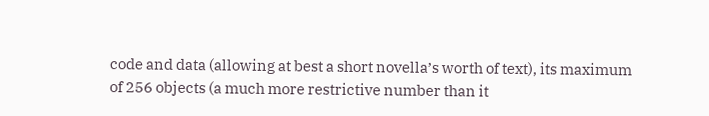code and data (allowing at best a short novella’s worth of text), its maximum of 256 objects (a much more restrictive number than it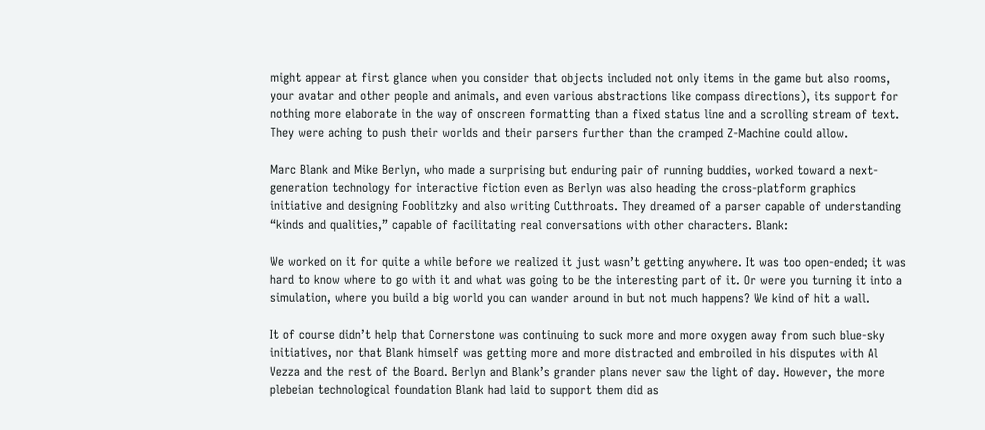might appear at first glance when you consider that objects included not only items in the game but also rooms, your avatar and other people and animals, and even various abstractions like compass directions), its support for nothing more elaborate in the way of onscreen formatting than a fixed status line and a scrolling stream of text. They were aching to push their worlds and their parsers further than the cramped Z-Machine could allow.

Marc Blank and Mike Berlyn, who made a surprising but enduring pair of running buddies, worked toward a next-generation technology for interactive fiction even as Berlyn was also heading the cross-platform graphics initiative and designing Fooblitzky and also writing Cutthroats. They dreamed of a parser capable of understanding “kinds and qualities,” capable of facilitating real conversations with other characters. Blank:

We worked on it for quite a while before we realized it just wasn’t getting anywhere. It was too open-ended; it was hard to know where to go with it and what was going to be the interesting part of it. Or were you turning it into a simulation, where you build a big world you can wander around in but not much happens? We kind of hit a wall.

It of course didn’t help that Cornerstone was continuing to suck more and more oxygen away from such blue-sky initiatives, nor that Blank himself was getting more and more distracted and embroiled in his disputes with Al Vezza and the rest of the Board. Berlyn and Blank’s grander plans never saw the light of day. However, the more plebeian technological foundation Blank had laid to support them did as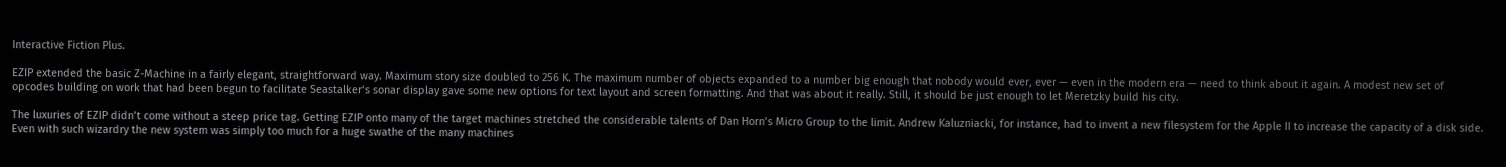Interactive Fiction Plus.

EZIP extended the basic Z-Machine in a fairly elegant, straightforward way. Maximum story size doubled to 256 K. The maximum number of objects expanded to a number big enough that nobody would ever, ever — even in the modern era — need to think about it again. A modest new set of opcodes building on work that had been begun to facilitate Seastalker‘s sonar display gave some new options for text layout and screen formatting. And that was about it really. Still, it should be just enough to let Meretzky build his city.

The luxuries of EZIP didn’t come without a steep price tag. Getting EZIP onto many of the target machines stretched the considerable talents of Dan Horn’s Micro Group to the limit. Andrew Kaluzniacki, for instance, had to invent a new filesystem for the Apple II to increase the capacity of a disk side. Even with such wizardry the new system was simply too much for a huge swathe of the many machines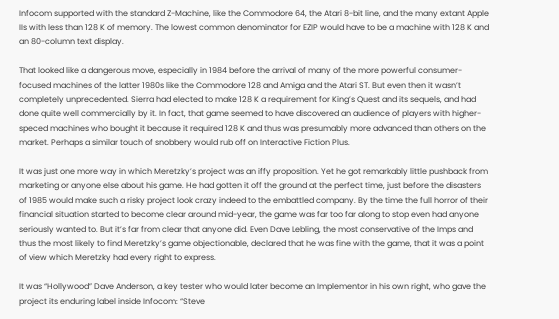Infocom supported with the standard Z-Machine, like the Commodore 64, the Atari 8-bit line, and the many extant Apple IIs with less than 128 K of memory. The lowest common denominator for EZIP would have to be a machine with 128 K and an 80-column text display.

That looked like a dangerous move, especially in 1984 before the arrival of many of the more powerful consumer-focused machines of the latter 1980s like the Commodore 128 and Amiga and the Atari ST. But even then it wasn’t completely unprecedented. Sierra had elected to make 128 K a requirement for King’s Quest and its sequels, and had done quite well commercially by it. In fact, that game seemed to have discovered an audience of players with higher-speced machines who bought it because it required 128 K and thus was presumably more advanced than others on the market. Perhaps a similar touch of snobbery would rub off on Interactive Fiction Plus.

It was just one more way in which Meretzky’s project was an iffy proposition. Yet he got remarkably little pushback from marketing or anyone else about his game. He had gotten it off the ground at the perfect time, just before the disasters of 1985 would make such a risky project look crazy indeed to the embattled company. By the time the full horror of their financial situation started to become clear around mid-year, the game was far too far along to stop even had anyone seriously wanted to. But it’s far from clear that anyone did. Even Dave Lebling, the most conservative of the Imps and thus the most likely to find Meretzky’s game objectionable, declared that he was fine with the game, that it was a point of view which Meretzky had every right to express.

It was “Hollywood” Dave Anderson, a key tester who would later become an Implementor in his own right, who gave the project its enduring label inside Infocom: “Steve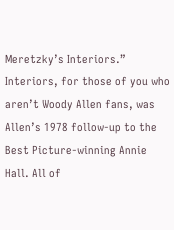Meretzky’s Interiors.” Interiors, for those of you who aren’t Woody Allen fans, was Allen’s 1978 follow-up to the Best Picture-winning Annie Hall. All of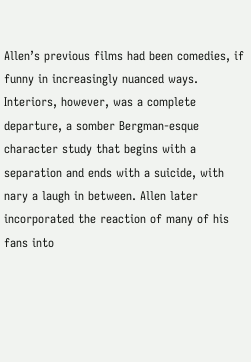Allen’s previous films had been comedies, if funny in increasingly nuanced ways. Interiors, however, was a complete departure, a somber Bergman-esque character study that begins with a separation and ends with a suicide, with nary a laugh in between. Allen later incorporated the reaction of many of his fans into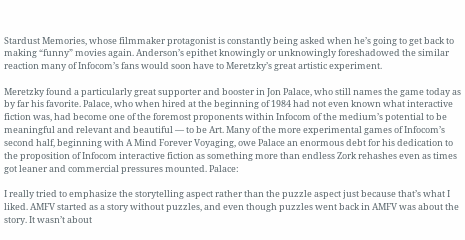Stardust Memories, whose filmmaker protagonist is constantly being asked when he’s going to get back to making “funny” movies again. Anderson’s epithet knowingly or unknowingly foreshadowed the similar reaction many of Infocom’s fans would soon have to Meretzky’s great artistic experiment.

Meretzky found a particularly great supporter and booster in Jon Palace, who still names the game today as by far his favorite. Palace, who when hired at the beginning of 1984 had not even known what interactive fiction was, had become one of the foremost proponents within Infocom of the medium’s potential to be meaningful and relevant and beautiful — to be Art. Many of the more experimental games of Infocom’s second half, beginning with A Mind Forever Voyaging, owe Palace an enormous debt for his dedication to the proposition of Infocom interactive fiction as something more than endless Zork rehashes even as times got leaner and commercial pressures mounted. Palace:

I really tried to emphasize the storytelling aspect rather than the puzzle aspect just because that’s what I liked. AMFV started as a story without puzzles, and even though puzzles went back in AMFV was about the story. It wasn’t about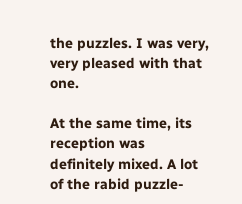the puzzles. I was very, very pleased with that one.

At the same time, its reception was definitely mixed. A lot of the rabid puzzle-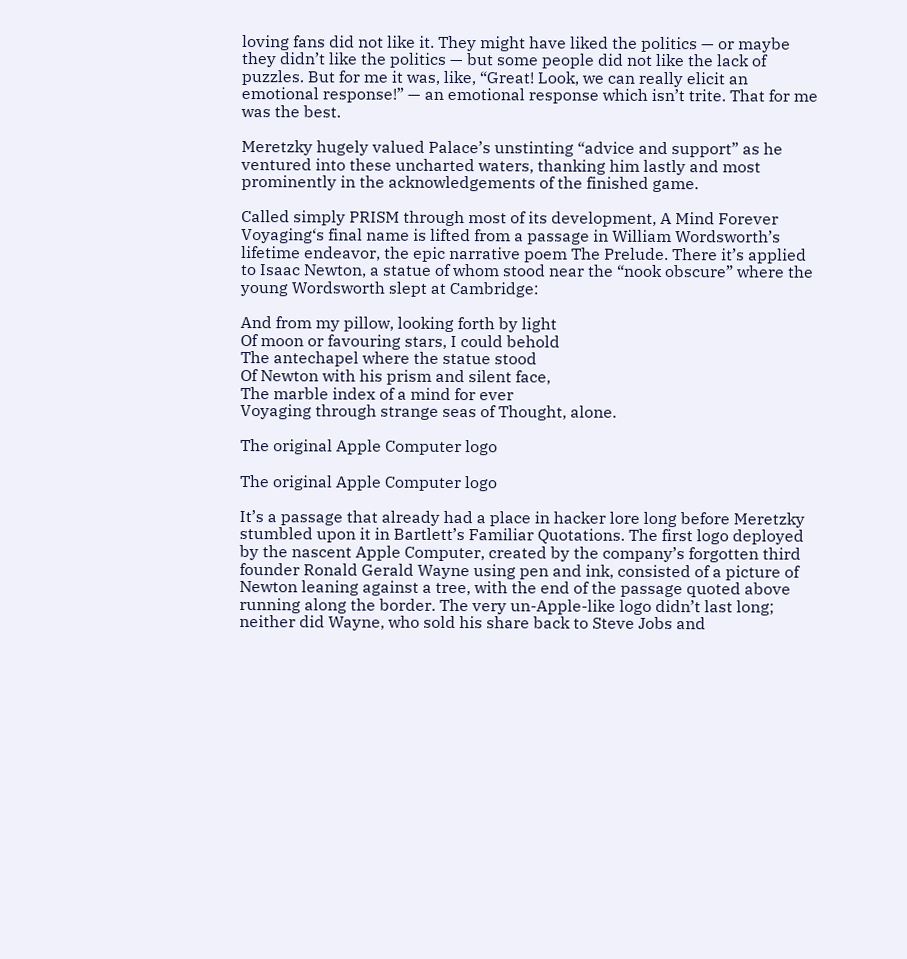loving fans did not like it. They might have liked the politics — or maybe they didn’t like the politics — but some people did not like the lack of puzzles. But for me it was, like, “Great! Look, we can really elicit an emotional response!” — an emotional response which isn’t trite. That for me was the best.

Meretzky hugely valued Palace’s unstinting “advice and support” as he ventured into these uncharted waters, thanking him lastly and most prominently in the acknowledgements of the finished game.

Called simply PRISM through most of its development, A Mind Forever Voyaging‘s final name is lifted from a passage in William Wordsworth’s lifetime endeavor, the epic narrative poem The Prelude. There it’s applied to Isaac Newton, a statue of whom stood near the “nook obscure” where the young Wordsworth slept at Cambridge:

And from my pillow, looking forth by light
Of moon or favouring stars, I could behold
The antechapel where the statue stood
Of Newton with his prism and silent face,
The marble index of a mind for ever
Voyaging through strange seas of Thought, alone.

The original Apple Computer logo

The original Apple Computer logo

It’s a passage that already had a place in hacker lore long before Meretzky stumbled upon it in Bartlett’s Familiar Quotations. The first logo deployed by the nascent Apple Computer, created by the company’s forgotten third founder Ronald Gerald Wayne using pen and ink, consisted of a picture of Newton leaning against a tree, with the end of the passage quoted above running along the border. The very un-Apple-like logo didn’t last long; neither did Wayne, who sold his share back to Steve Jobs and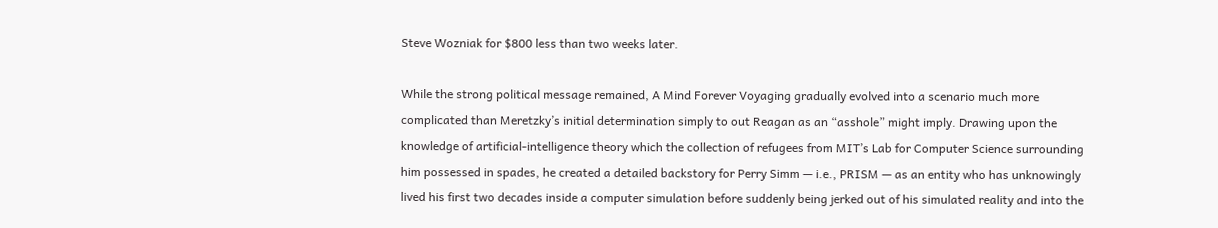Steve Wozniak for $800 less than two weeks later.

While the strong political message remained, A Mind Forever Voyaging gradually evolved into a scenario much more complicated than Meretzky’s initial determination simply to out Reagan as an “asshole” might imply. Drawing upon the knowledge of artificial-intelligence theory which the collection of refugees from MIT’s Lab for Computer Science surrounding him possessed in spades, he created a detailed backstory for Perry Simm — i.e., PRISM — as an entity who has unknowingly lived his first two decades inside a computer simulation before suddenly being jerked out of his simulated reality and into the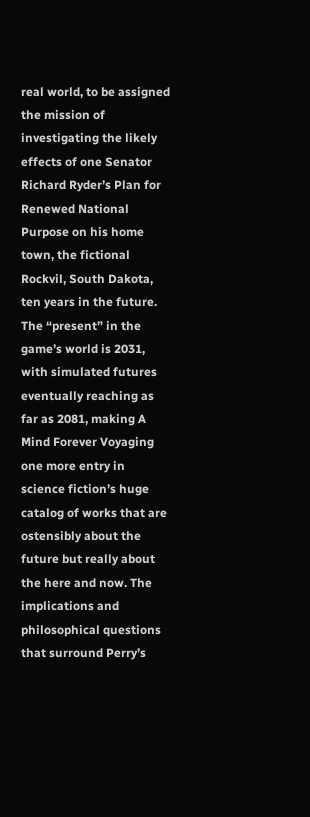real world, to be assigned the mission of investigating the likely effects of one Senator Richard Ryder’s Plan for Renewed National Purpose on his home town, the fictional Rockvil, South Dakota, ten years in the future. The “present” in the game’s world is 2031, with simulated futures eventually reaching as far as 2081, making A Mind Forever Voyaging one more entry in science fiction’s huge catalog of works that are ostensibly about the future but really about the here and now. The implications and philosophical questions that surround Perry’s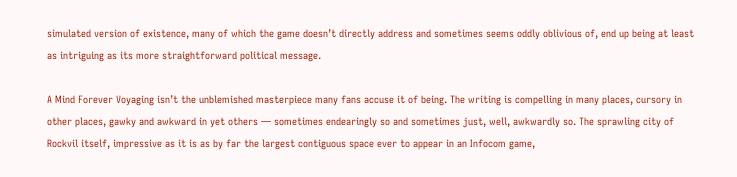simulated version of existence, many of which the game doesn’t directly address and sometimes seems oddly oblivious of, end up being at least as intriguing as its more straightforward political message.

A Mind Forever Voyaging isn’t the unblemished masterpiece many fans accuse it of being. The writing is compelling in many places, cursory in other places, gawky and awkward in yet others — sometimes endearingly so and sometimes just, well, awkwardly so. The sprawling city of Rockvil itself, impressive as it is as by far the largest contiguous space ever to appear in an Infocom game,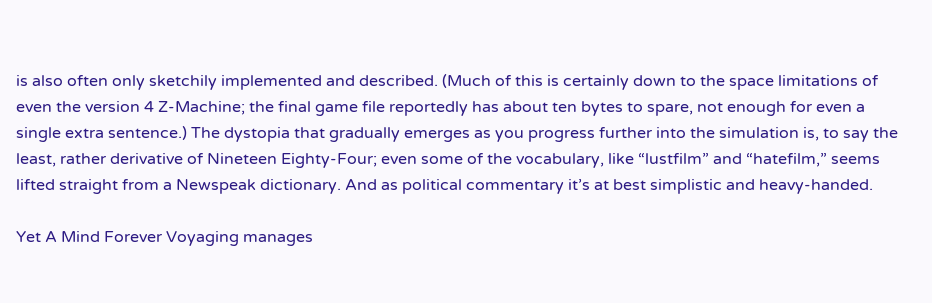is also often only sketchily implemented and described. (Much of this is certainly down to the space limitations of even the version 4 Z-Machine; the final game file reportedly has about ten bytes to spare, not enough for even a single extra sentence.) The dystopia that gradually emerges as you progress further into the simulation is, to say the least, rather derivative of Nineteen Eighty-Four; even some of the vocabulary, like “lustfilm” and “hatefilm,” seems lifted straight from a Newspeak dictionary. And as political commentary it’s at best simplistic and heavy-handed.

Yet A Mind Forever Voyaging manages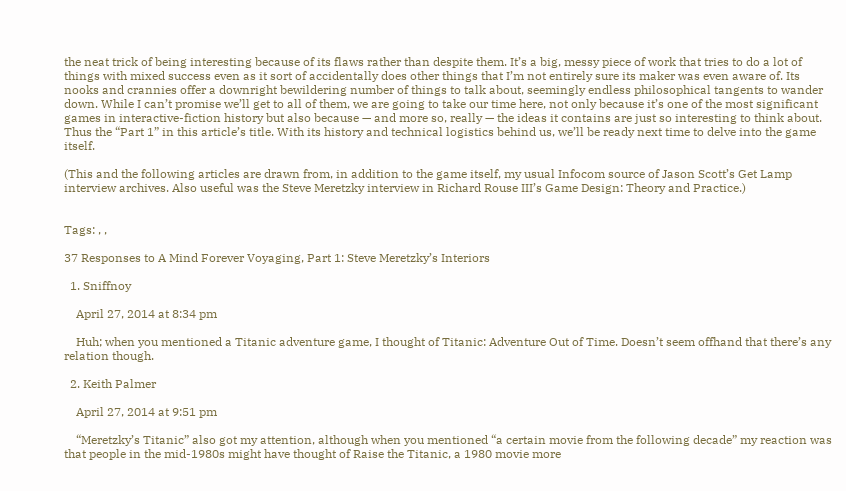the neat trick of being interesting because of its flaws rather than despite them. It’s a big, messy piece of work that tries to do a lot of things with mixed success even as it sort of accidentally does other things that I’m not entirely sure its maker was even aware of. Its nooks and crannies offer a downright bewildering number of things to talk about, seemingly endless philosophical tangents to wander down. While I can’t promise we’ll get to all of them, we are going to take our time here, not only because it’s one of the most significant games in interactive-fiction history but also because — and more so, really — the ideas it contains are just so interesting to think about. Thus the “Part 1” in this article’s title. With its history and technical logistics behind us, we’ll be ready next time to delve into the game itself.

(This and the following articles are drawn from, in addition to the game itself, my usual Infocom source of Jason Scott’s Get Lamp interview archives. Also useful was the Steve Meretzky interview in Richard Rouse III’s Game Design: Theory and Practice.)


Tags: , ,

37 Responses to A Mind Forever Voyaging, Part 1: Steve Meretzky’s Interiors

  1. Sniffnoy

    April 27, 2014 at 8:34 pm

    Huh; when you mentioned a Titanic adventure game, I thought of Titanic: Adventure Out of Time. Doesn’t seem offhand that there’s any relation though.

  2. Keith Palmer

    April 27, 2014 at 9:51 pm

    “Meretzky’s Titanic” also got my attention, although when you mentioned “a certain movie from the following decade” my reaction was that people in the mid-1980s might have thought of Raise the Titanic, a 1980 movie more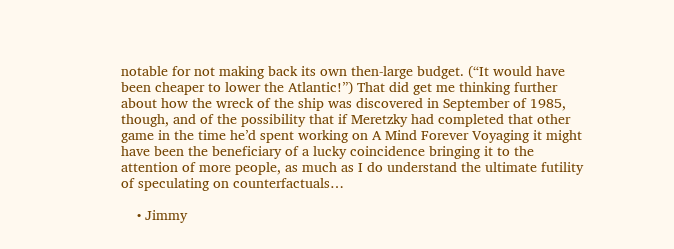notable for not making back its own then-large budget. (“It would have been cheaper to lower the Atlantic!”) That did get me thinking further about how the wreck of the ship was discovered in September of 1985, though, and of the possibility that if Meretzky had completed that other game in the time he’d spent working on A Mind Forever Voyaging it might have been the beneficiary of a lucky coincidence bringing it to the attention of more people, as much as I do understand the ultimate futility of speculating on counterfactuals…

    • Jimmy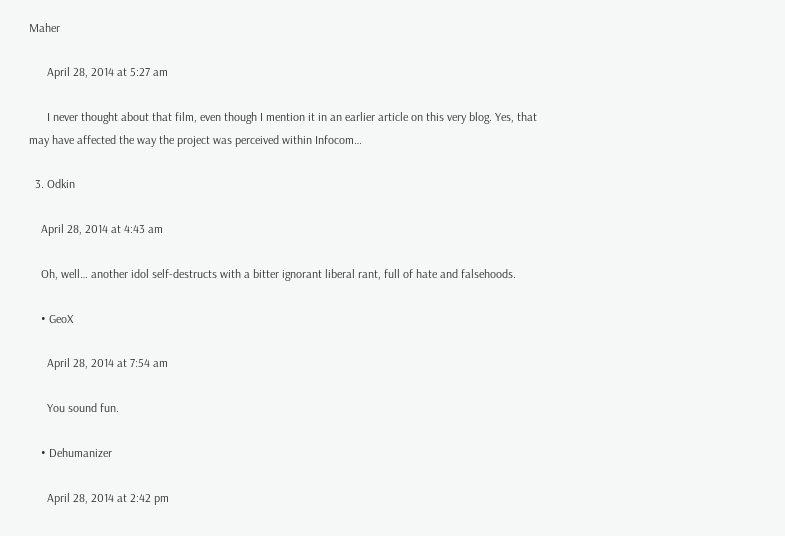Maher

      April 28, 2014 at 5:27 am

      I never thought about that film, even though I mention it in an earlier article on this very blog. Yes, that may have affected the way the project was perceived within Infocom…

  3. Odkin

    April 28, 2014 at 4:43 am

    Oh, well… another idol self-destructs with a bitter ignorant liberal rant, full of hate and falsehoods.

    • GeoX

      April 28, 2014 at 7:54 am

      You sound fun.

    • Dehumanizer

      April 28, 2014 at 2:42 pm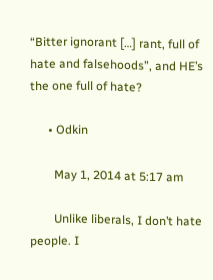“Bitter ignorant […] rant, full of hate and falsehoods”, and HE’s the one full of hate?

      • Odkin

        May 1, 2014 at 5:17 am

        Unlike liberals, I don’t hate people. I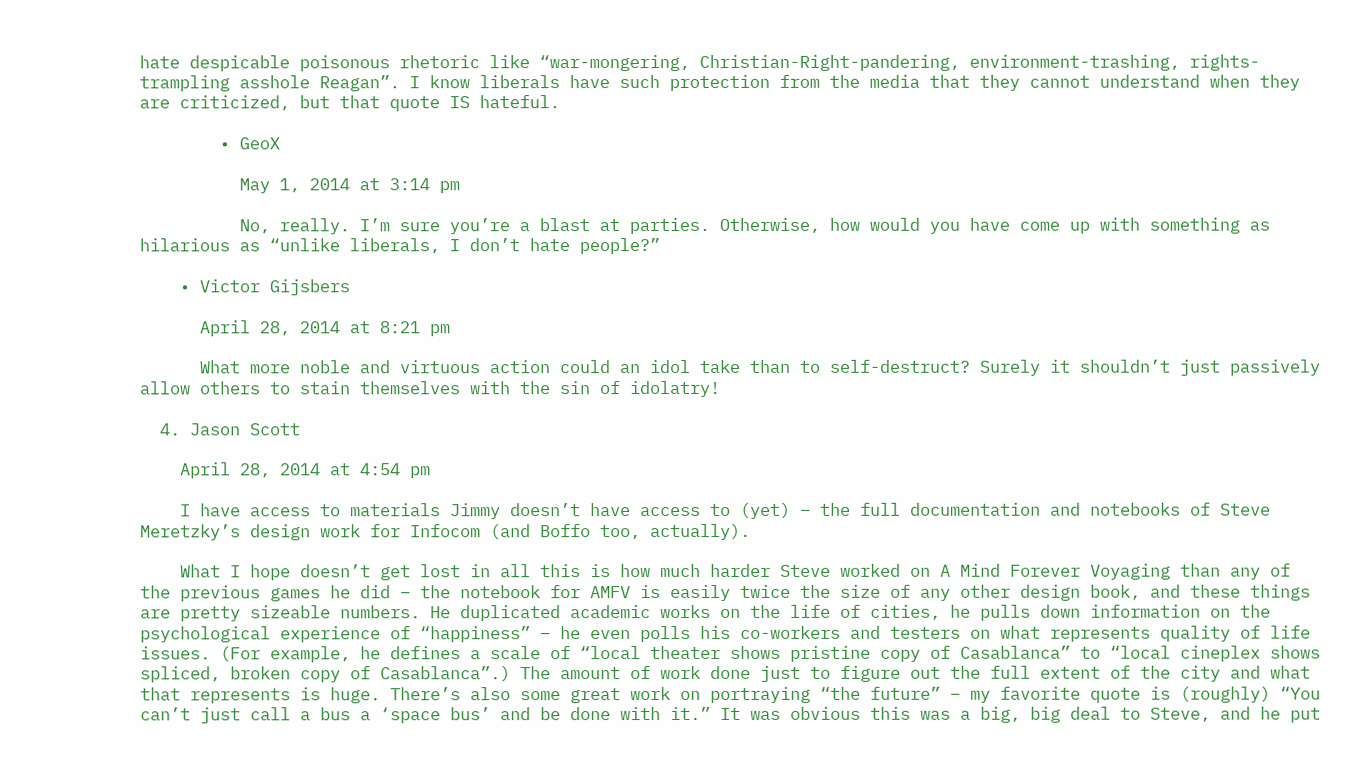hate despicable poisonous rhetoric like “war-mongering, Christian-Right-pandering, environment-trashing, rights-trampling asshole Reagan”. I know liberals have such protection from the media that they cannot understand when they are criticized, but that quote IS hateful.

        • GeoX

          May 1, 2014 at 3:14 pm

          No, really. I’m sure you’re a blast at parties. Otherwise, how would you have come up with something as hilarious as “unlike liberals, I don’t hate people?”

    • Victor Gijsbers

      April 28, 2014 at 8:21 pm

      What more noble and virtuous action could an idol take than to self-destruct? Surely it shouldn’t just passively allow others to stain themselves with the sin of idolatry!

  4. Jason Scott

    April 28, 2014 at 4:54 pm

    I have access to materials Jimmy doesn’t have access to (yet) – the full documentation and notebooks of Steve Meretzky’s design work for Infocom (and Boffo too, actually).

    What I hope doesn’t get lost in all this is how much harder Steve worked on A Mind Forever Voyaging than any of the previous games he did – the notebook for AMFV is easily twice the size of any other design book, and these things are pretty sizeable numbers. He duplicated academic works on the life of cities, he pulls down information on the psychological experience of “happiness” – he even polls his co-workers and testers on what represents quality of life issues. (For example, he defines a scale of “local theater shows pristine copy of Casablanca” to “local cineplex shows spliced, broken copy of Casablanca”.) The amount of work done just to figure out the full extent of the city and what that represents is huge. There’s also some great work on portraying “the future” – my favorite quote is (roughly) “You can’t just call a bus a ‘space bus’ and be done with it.” It was obvious this was a big, big deal to Steve, and he put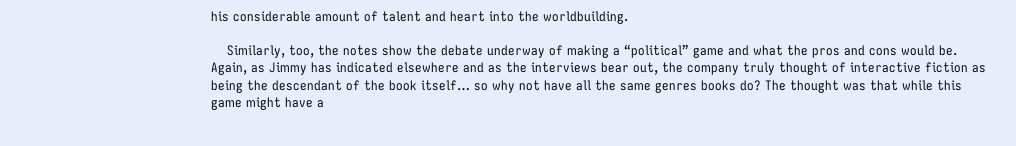his considerable amount of talent and heart into the worldbuilding.

    Similarly, too, the notes show the debate underway of making a “political” game and what the pros and cons would be. Again, as Jimmy has indicated elsewhere and as the interviews bear out, the company truly thought of interactive fiction as being the descendant of the book itself… so why not have all the same genres books do? The thought was that while this game might have a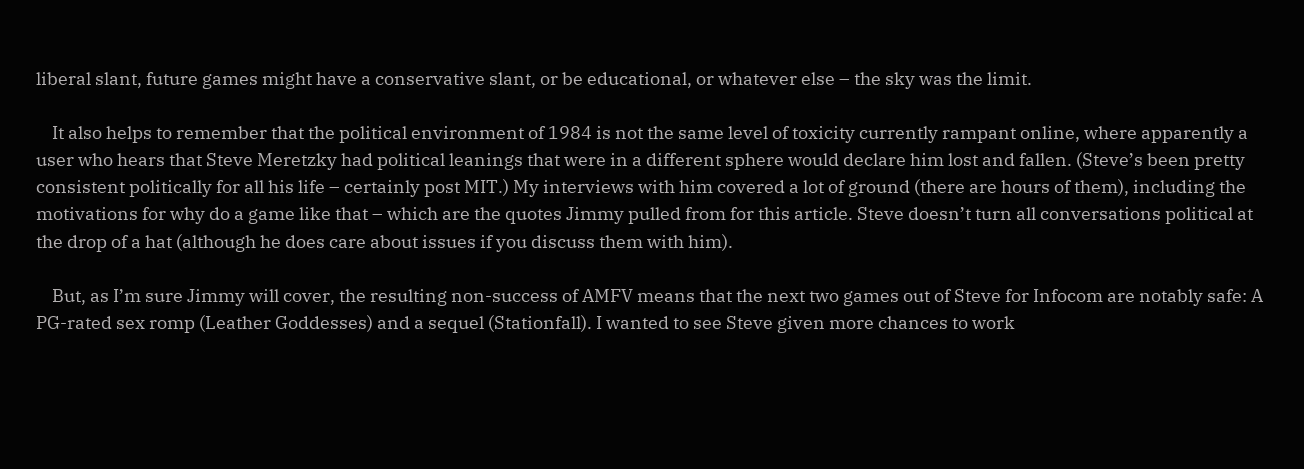liberal slant, future games might have a conservative slant, or be educational, or whatever else – the sky was the limit.

    It also helps to remember that the political environment of 1984 is not the same level of toxicity currently rampant online, where apparently a user who hears that Steve Meretzky had political leanings that were in a different sphere would declare him lost and fallen. (Steve’s been pretty consistent politically for all his life – certainly post MIT.) My interviews with him covered a lot of ground (there are hours of them), including the motivations for why do a game like that – which are the quotes Jimmy pulled from for this article. Steve doesn’t turn all conversations political at the drop of a hat (although he does care about issues if you discuss them with him).

    But, as I’m sure Jimmy will cover, the resulting non-success of AMFV means that the next two games out of Steve for Infocom are notably safe: A PG-rated sex romp (Leather Goddesses) and a sequel (Stationfall). I wanted to see Steve given more chances to work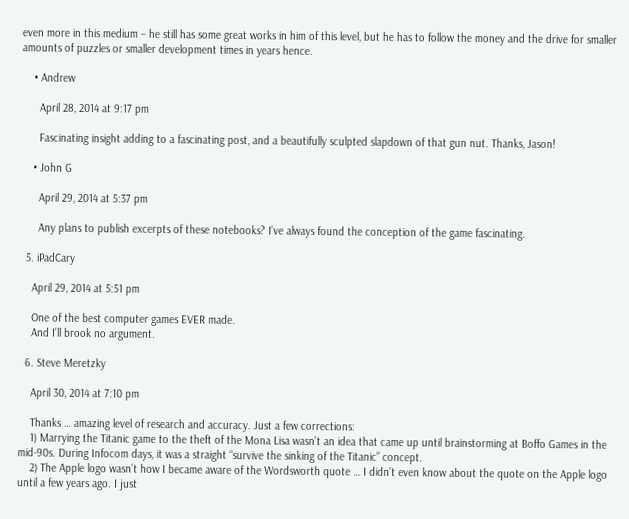even more in this medium – he still has some great works in him of this level, but he has to follow the money and the drive for smaller amounts of puzzles or smaller development times in years hence.

    • Andrew

      April 28, 2014 at 9:17 pm

      Fascinating insight adding to a fascinating post, and a beautifully sculpted slapdown of that gun nut. Thanks, Jason!

    • John G

      April 29, 2014 at 5:37 pm

      Any plans to publish excerpts of these notebooks? I’ve always found the conception of the game fascinating.

  5. iPadCary

    April 29, 2014 at 5:51 pm

    One of the best computer games EVER made.
    And I’ll brook no argument.

  6. Steve Meretzky

    April 30, 2014 at 7:10 pm

    Thanks … amazing level of research and accuracy. Just a few corrections:
    1) Marrying the Titanic game to the theft of the Mona Lisa wasn’t an idea that came up until brainstorming at Boffo Games in the mid-90s. During Infocom days, it was a straight “survive the sinking of the Titanic” concept.
    2) The Apple logo wasn’t how I became aware of the Wordsworth quote … I didn’t even know about the quote on the Apple logo until a few years ago. I just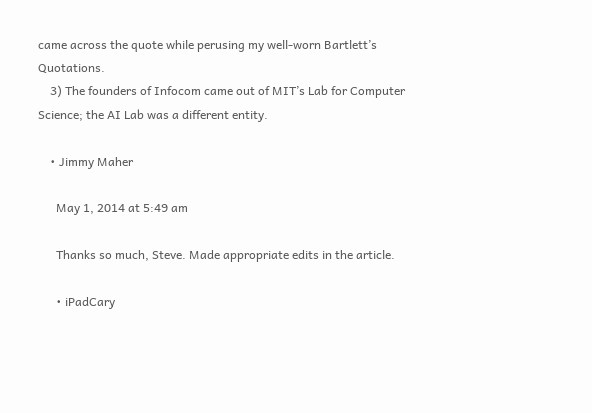came across the quote while perusing my well-worn Bartlett’s Quotations.
    3) The founders of Infocom came out of MIT’s Lab for Computer Science; the AI Lab was a different entity.

    • Jimmy Maher

      May 1, 2014 at 5:49 am

      Thanks so much, Steve. Made appropriate edits in the article.

      • iPadCary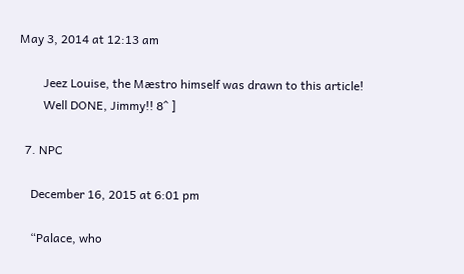May 3, 2014 at 12:13 am

        Jeez Louise, the Mæstro himself was drawn to this article!
        Well DONE, Jimmy!! 8^ ]

  7. NPC

    December 16, 2015 at 6:01 pm

    “Palace, who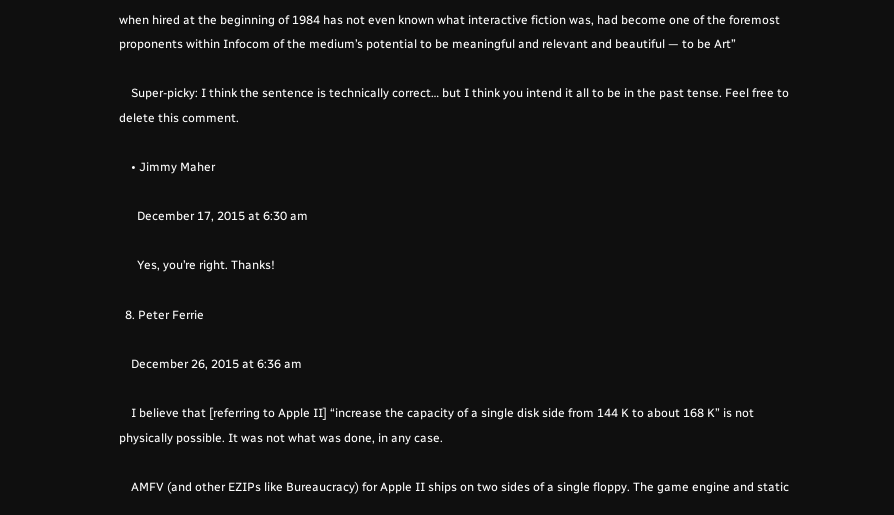when hired at the beginning of 1984 has not even known what interactive fiction was, had become one of the foremost proponents within Infocom of the medium’s potential to be meaningful and relevant and beautiful — to be Art”

    Super-picky: I think the sentence is technically correct… but I think you intend it all to be in the past tense. Feel free to delete this comment.

    • Jimmy Maher

      December 17, 2015 at 6:30 am

      Yes, you’re right. Thanks!

  8. Peter Ferrie

    December 26, 2015 at 6:36 am

    I believe that [referring to Apple II] “increase the capacity of a single disk side from 144 K to about 168 K” is not physically possible. It was not what was done, in any case.

    AMFV (and other EZIPs like Bureaucracy) for Apple II ships on two sides of a single floppy. The game engine and static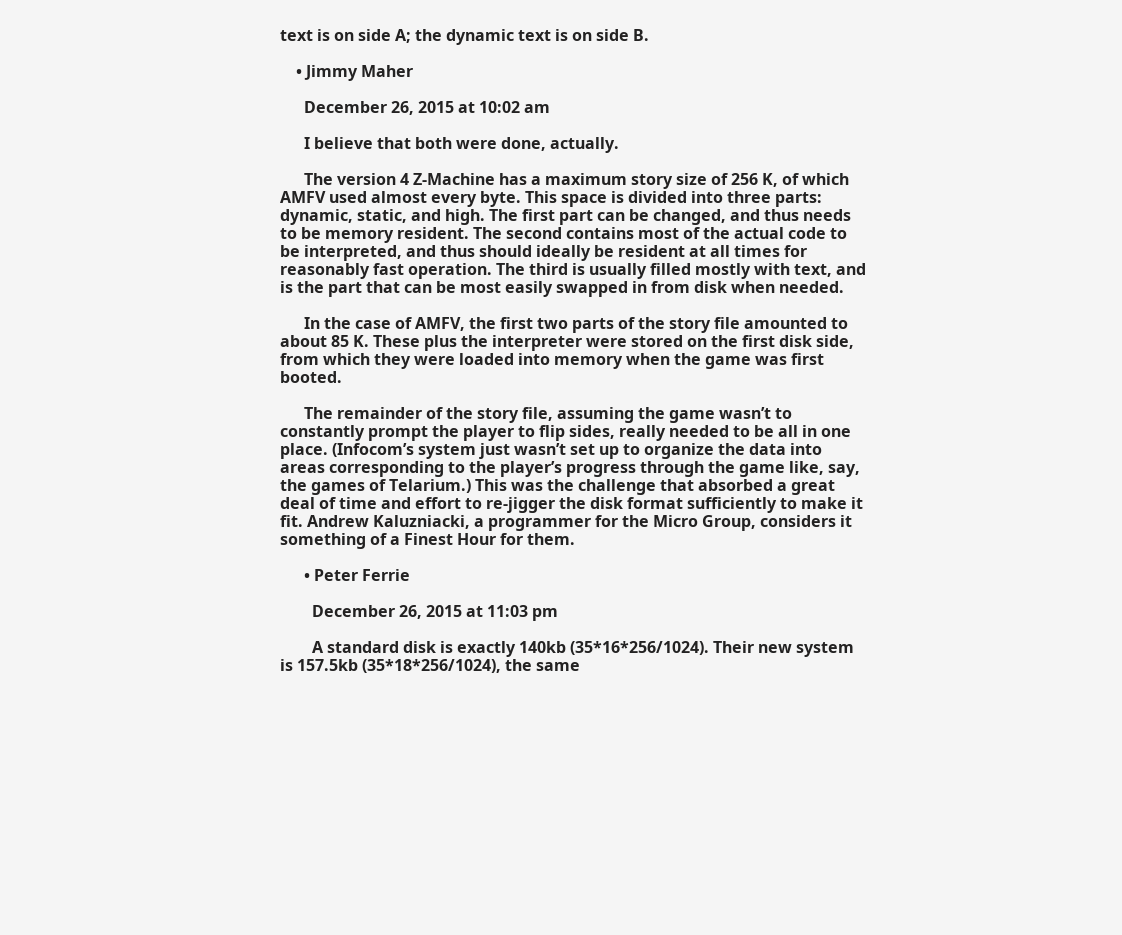text is on side A; the dynamic text is on side B.

    • Jimmy Maher

      December 26, 2015 at 10:02 am

      I believe that both were done, actually.

      The version 4 Z-Machine has a maximum story size of 256 K, of which AMFV used almost every byte. This space is divided into three parts: dynamic, static, and high. The first part can be changed, and thus needs to be memory resident. The second contains most of the actual code to be interpreted, and thus should ideally be resident at all times for reasonably fast operation. The third is usually filled mostly with text, and is the part that can be most easily swapped in from disk when needed.

      In the case of AMFV, the first two parts of the story file amounted to about 85 K. These plus the interpreter were stored on the first disk side, from which they were loaded into memory when the game was first booted.

      The remainder of the story file, assuming the game wasn’t to constantly prompt the player to flip sides, really needed to be all in one place. (Infocom’s system just wasn’t set up to organize the data into areas corresponding to the player’s progress through the game like, say, the games of Telarium.) This was the challenge that absorbed a great deal of time and effort to re-jigger the disk format sufficiently to make it fit. Andrew Kaluzniacki, a programmer for the Micro Group, considers it something of a Finest Hour for them.

      • Peter Ferrie

        December 26, 2015 at 11:03 pm

        A standard disk is exactly 140kb (35*16*256/1024). Their new system is 157.5kb (35*18*256/1024), the same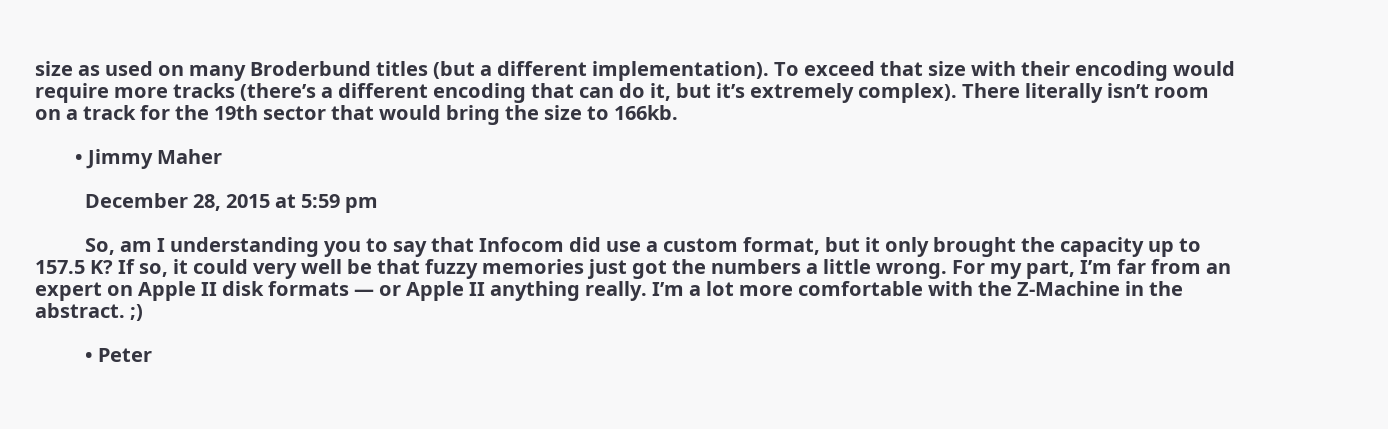size as used on many Broderbund titles (but a different implementation). To exceed that size with their encoding would require more tracks (there’s a different encoding that can do it, but it’s extremely complex). There literally isn’t room on a track for the 19th sector that would bring the size to 166kb.

        • Jimmy Maher

          December 28, 2015 at 5:59 pm

          So, am I understanding you to say that Infocom did use a custom format, but it only brought the capacity up to 157.5 K? If so, it could very well be that fuzzy memories just got the numbers a little wrong. For my part, I’m far from an expert on Apple II disk formats — or Apple II anything really. I’m a lot more comfortable with the Z-Machine in the abstract. ;)

          • Peter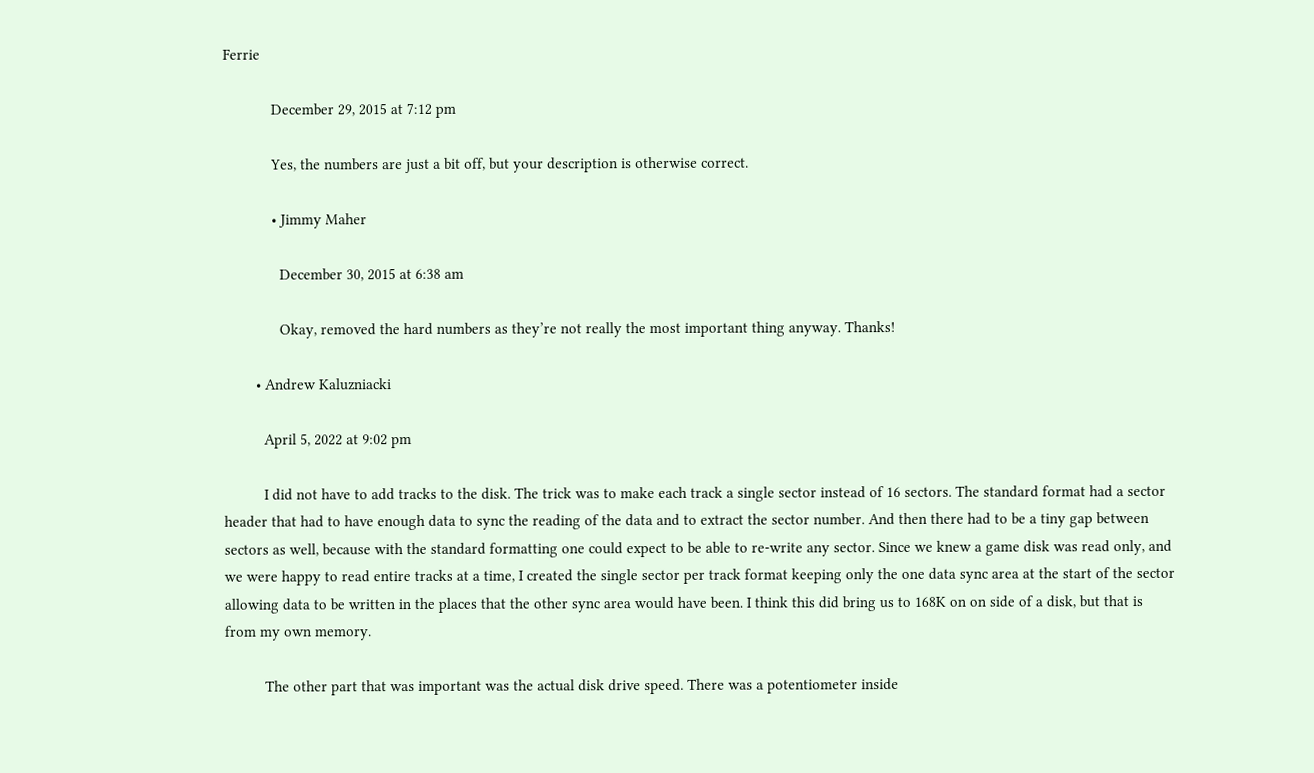Ferrie

            December 29, 2015 at 7:12 pm

            Yes, the numbers are just a bit off, but your description is otherwise correct.

            • Jimmy Maher

              December 30, 2015 at 6:38 am

              Okay, removed the hard numbers as they’re not really the most important thing anyway. Thanks!

        • Andrew Kaluzniacki

          April 5, 2022 at 9:02 pm

          I did not have to add tracks to the disk. The trick was to make each track a single sector instead of 16 sectors. The standard format had a sector header that had to have enough data to sync the reading of the data and to extract the sector number. And then there had to be a tiny gap between sectors as well, because with the standard formatting one could expect to be able to re-write any sector. Since we knew a game disk was read only, and we were happy to read entire tracks at a time, I created the single sector per track format keeping only the one data sync area at the start of the sector allowing data to be written in the places that the other sync area would have been. I think this did bring us to 168K on on side of a disk, but that is from my own memory.

          The other part that was important was the actual disk drive speed. There was a potentiometer inside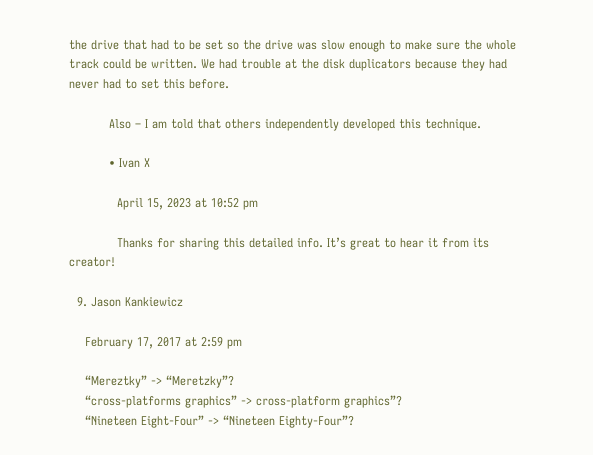the drive that had to be set so the drive was slow enough to make sure the whole track could be written. We had trouble at the disk duplicators because they had never had to set this before.

          Also – I am told that others independently developed this technique.

          • Ivan X

            April 15, 2023 at 10:52 pm

            Thanks for sharing this detailed info. It’s great to hear it from its creator!

  9. Jason Kankiewicz

    February 17, 2017 at 2:59 pm

    “Mereztky” -> “Meretzky”?
    “cross-platforms graphics” -> cross-platform graphics”?
    “Nineteen Eight-Four” -> “Nineteen Eighty-Four”?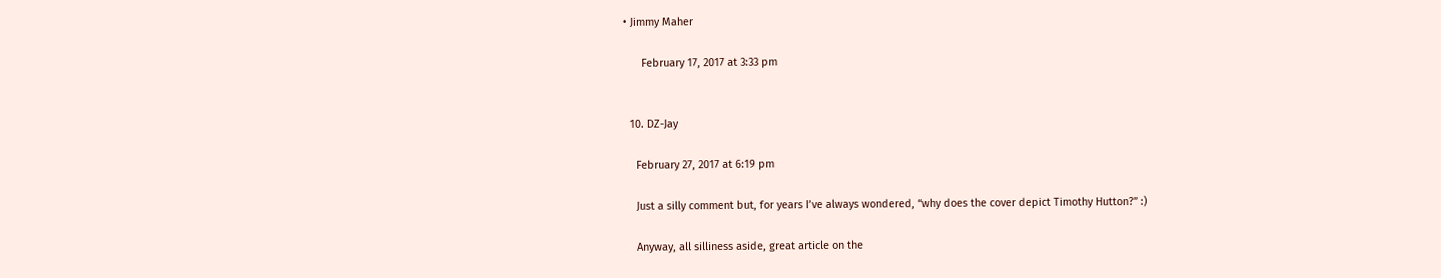• Jimmy Maher

      February 17, 2017 at 3:33 pm


  10. DZ-Jay

    February 27, 2017 at 6:19 pm

    Just a silly comment but, for years I’ve always wondered, “why does the cover depict Timothy Hutton?” :)

    Anyway, all silliness aside, great article on the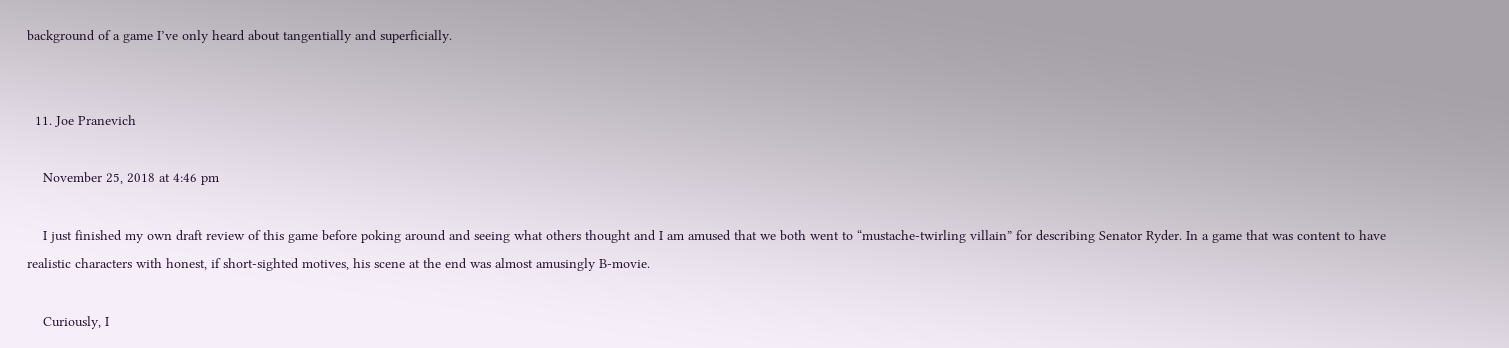background of a game I’ve only heard about tangentially and superficially.


  11. Joe Pranevich

    November 25, 2018 at 4:46 pm

    I just finished my own draft review of this game before poking around and seeing what others thought and I am amused that we both went to “mustache-twirling villain” for describing Senator Ryder. In a game that was content to have realistic characters with honest, if short-sighted motives, his scene at the end was almost amusingly B-movie.

    Curiously, I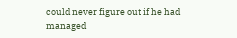could never figure out if he had managed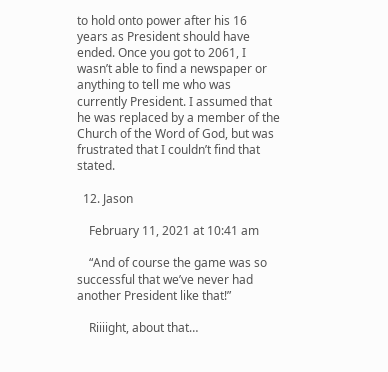to hold onto power after his 16 years as President should have ended. Once you got to 2061, I wasn’t able to find a newspaper or anything to tell me who was currently President. I assumed that he was replaced by a member of the Church of the Word of God, but was frustrated that I couldn’t find that stated.

  12. Jason

    February 11, 2021 at 10:41 am

    “And of course the game was so successful that we’ve never had another President like that!”

    Riiiight, about that…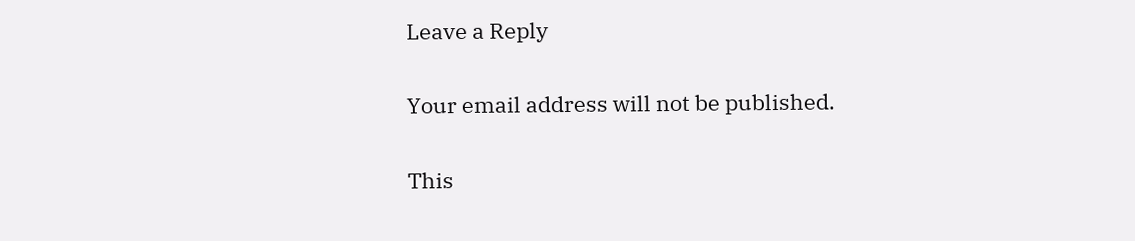Leave a Reply

Your email address will not be published.

This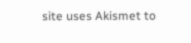site uses Akismet to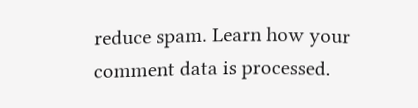reduce spam. Learn how your comment data is processed.